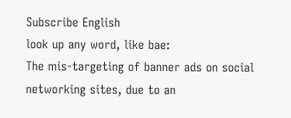Subscribe English
look up any word, like bae:
The mis-targeting of banner ads on social networking sites, due to an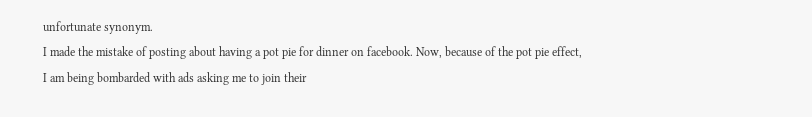unfortunate synonym.
I made the mistake of posting about having a pot pie for dinner on facebook. Now, because of the pot pie effect, I am being bombarded with ads asking me to join their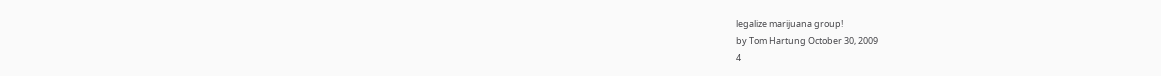legalize marijuana group!
by Tom Hartung October 30, 2009
4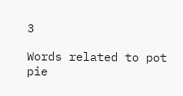3

Words related to pot pie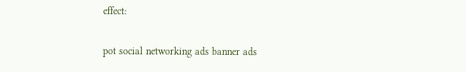effect:

pot social networking ads banner ads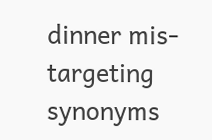dinner mis-targeting synonyms